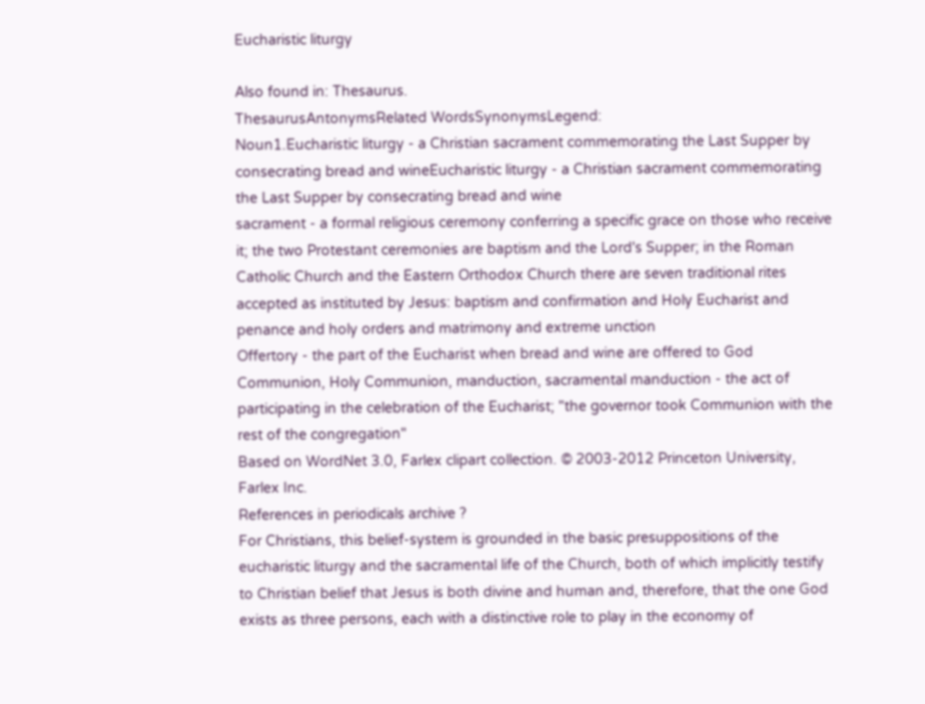Eucharistic liturgy

Also found in: Thesaurus.
ThesaurusAntonymsRelated WordsSynonymsLegend:
Noun1.Eucharistic liturgy - a Christian sacrament commemorating the Last Supper by consecrating bread and wineEucharistic liturgy - a Christian sacrament commemorating the Last Supper by consecrating bread and wine
sacrament - a formal religious ceremony conferring a specific grace on those who receive it; the two Protestant ceremonies are baptism and the Lord's Supper; in the Roman Catholic Church and the Eastern Orthodox Church there are seven traditional rites accepted as instituted by Jesus: baptism and confirmation and Holy Eucharist and penance and holy orders and matrimony and extreme unction
Offertory - the part of the Eucharist when bread and wine are offered to God
Communion, Holy Communion, manduction, sacramental manduction - the act of participating in the celebration of the Eucharist; "the governor took Communion with the rest of the congregation"
Based on WordNet 3.0, Farlex clipart collection. © 2003-2012 Princeton University, Farlex Inc.
References in periodicals archive ?
For Christians, this belief-system is grounded in the basic presuppositions of the eucharistic liturgy and the sacramental life of the Church, both of which implicitly testify to Christian belief that Jesus is both divine and human and, therefore, that the one God exists as three persons, each with a distinctive role to play in the economy of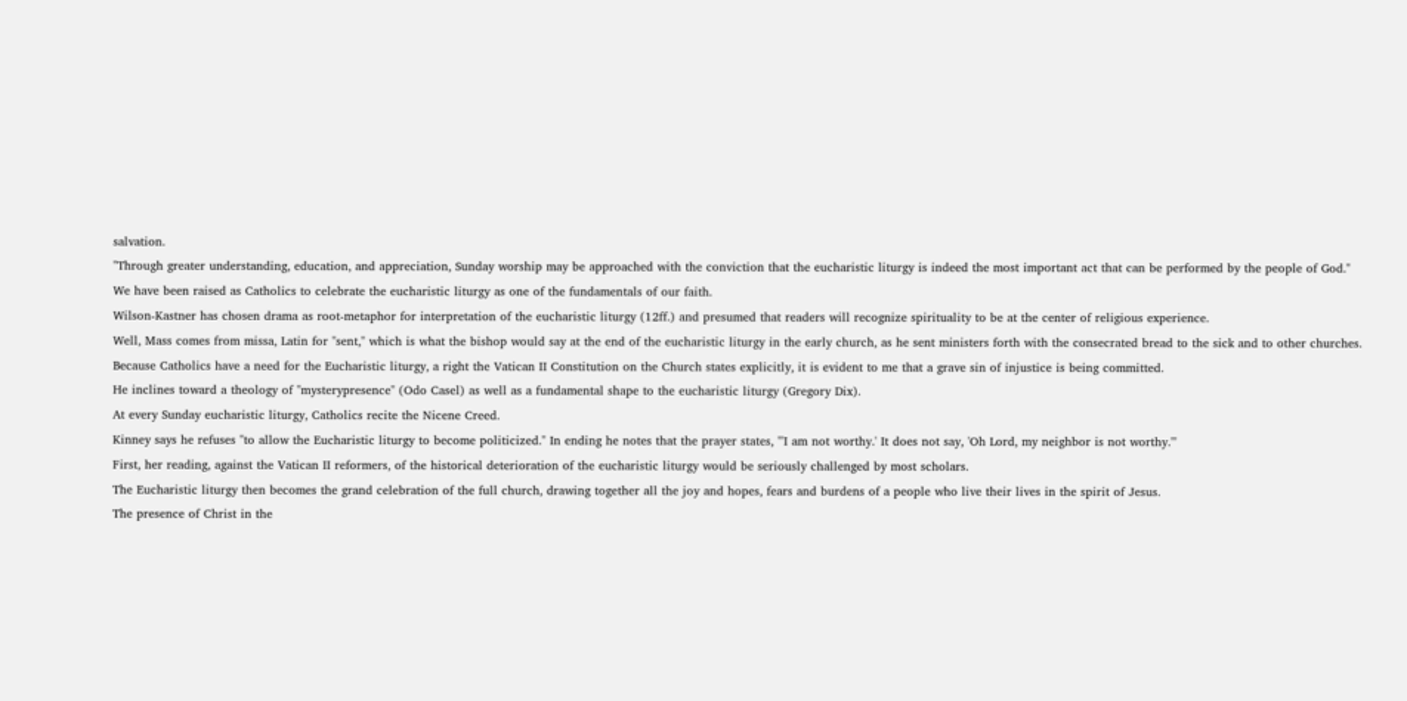salvation.
"Through greater understanding, education, and appreciation, Sunday worship may be approached with the conviction that the eucharistic liturgy is indeed the most important act that can be performed by the people of God."
We have been raised as Catholics to celebrate the eucharistic liturgy as one of the fundamentals of our faith.
Wilson-Kastner has chosen drama as root-metaphor for interpretation of the eucharistic liturgy (12ff.) and presumed that readers will recognize spirituality to be at the center of religious experience.
Well, Mass comes from missa, Latin for "sent," which is what the bishop would say at the end of the eucharistic liturgy in the early church, as he sent ministers forth with the consecrated bread to the sick and to other churches.
Because Catholics have a need for the Eucharistic liturgy, a right the Vatican II Constitution on the Church states explicitly, it is evident to me that a grave sin of injustice is being committed.
He inclines toward a theology of "mysterypresence" (Odo Casel) as well as a fundamental shape to the eucharistic liturgy (Gregory Dix).
At every Sunday eucharistic liturgy, Catholics recite the Nicene Creed.
Kinney says he refuses "to allow the Eucharistic liturgy to become politicized." In ending he notes that the prayer states, "'I am not worthy.' It does not say, 'Oh Lord, my neighbor is not worthy.'"
First, her reading, against the Vatican II reformers, of the historical deterioration of the eucharistic liturgy would be seriously challenged by most scholars.
The Eucharistic liturgy then becomes the grand celebration of the full church, drawing together all the joy and hopes, fears and burdens of a people who live their lives in the spirit of Jesus.
The presence of Christ in the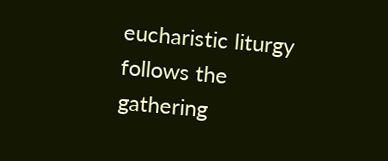eucharistic liturgy follows the gathering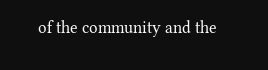of the community and the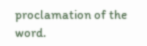proclamation of the word.